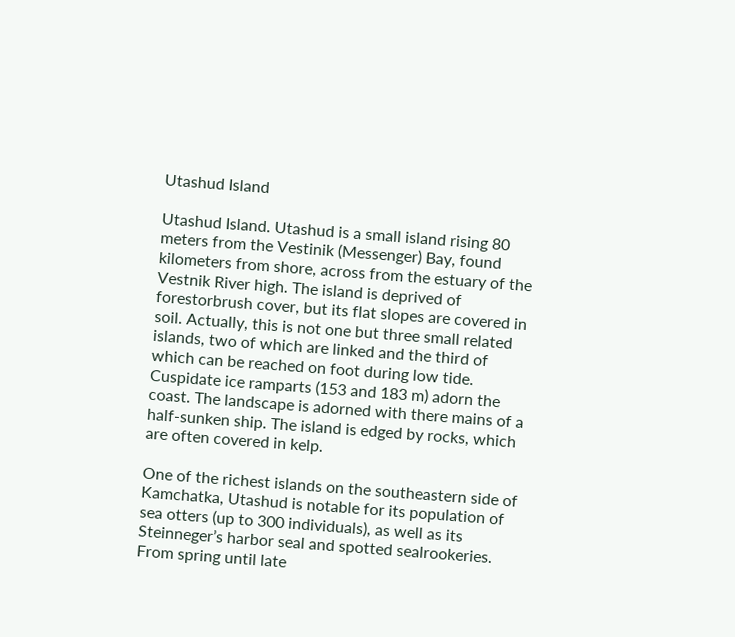Utashud Island

Utashud Island. Utashud is a small island rising 80 meters from the Vestinik (Messenger) Bay, found kilometers from shore, across from the estuary of the Vestnik River high. The island is deprived of forestorbrush cover, but its flat slopes are covered in soil. Actually, this is not one but three small related islands, two of which are linked and the third of which can be reached on foot during low tide. Cuspidate ice ramparts (153 and 183 m) adorn the coast. The landscape is adorned with there mains of a half-sunken ship. The island is edged by rocks, which are often covered in kelp.

One of the richest islands on the southeastern side of Kamchatka, Utashud is notable for its population of sea otters (up to 300 individuals), as well as its Steinneger’s harbor seal and spotted sealrookeries. From spring until late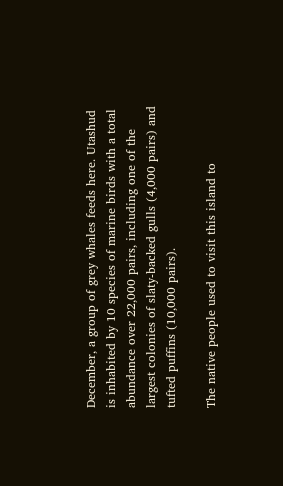December, a group of grey whales feeds here. Utashud is inhabited by 10 species of marine birds with a total abundance over 22,000 pairs, including one of the largest colonies of slaty-backed gulls (4,000 pairs) and tufted puffins (10,000 pairs).

The native people used to visit this island to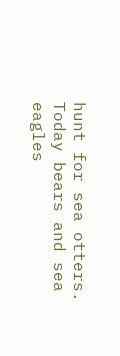hunt for sea otters. Today bears and sea eagles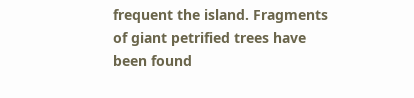frequent the island. Fragments of giant petrified trees have been found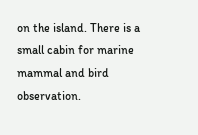on the island. There is a small cabin for marine mammal and bird observation.